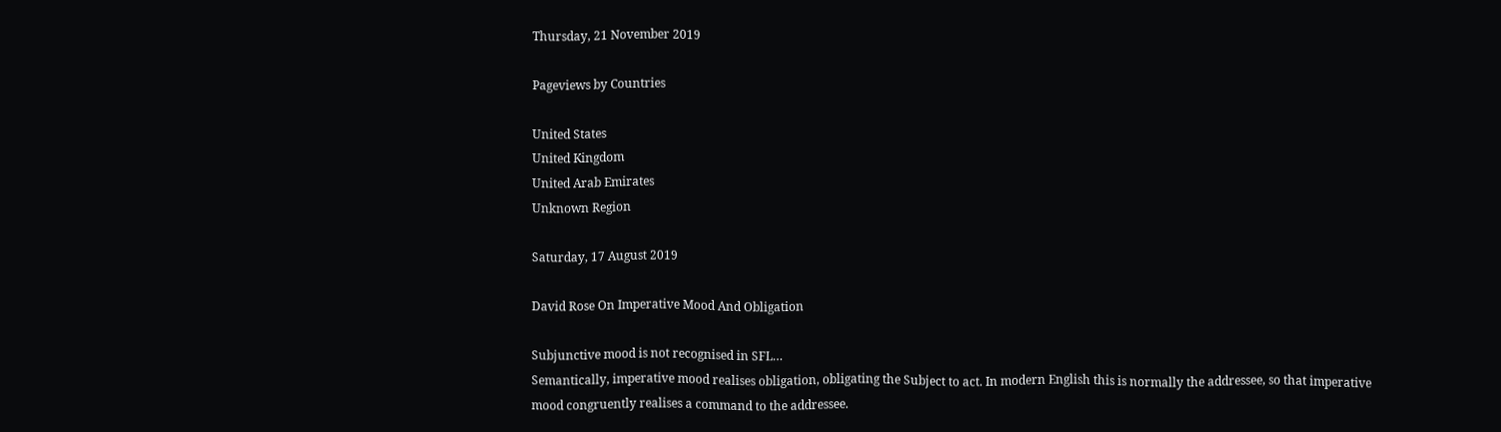Thursday, 21 November 2019

Pageviews by Countries

United States
United Kingdom
United Arab Emirates
Unknown Region

Saturday, 17 August 2019

David Rose On Imperative Mood And Obligation

Subjunctive mood is not recognised in SFL…
Semantically, imperative mood realises obligation, obligating the Subject to act. In modern English this is normally the addressee, so that imperative mood congruently realises a command to the addressee.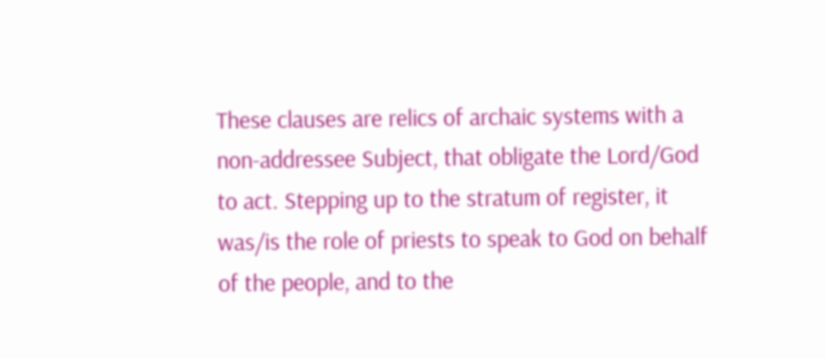These clauses are relics of archaic systems with a non-addressee Subject, that obligate the Lord/God to act. Stepping up to the stratum of register, it was/is the role of priests to speak to God on behalf of the people, and to the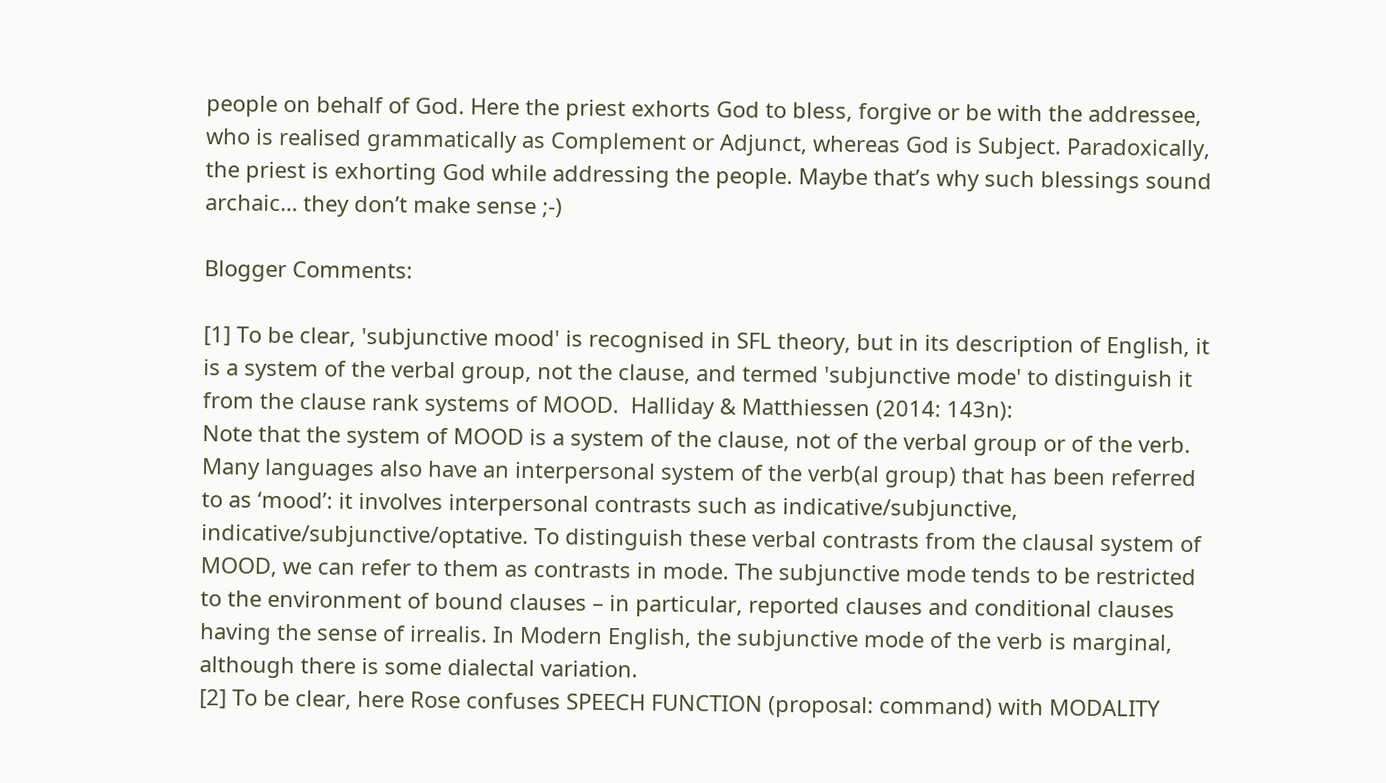people on behalf of God. Here the priest exhorts God to bless, forgive or be with the addressee, who is realised grammatically as Complement or Adjunct, whereas God is Subject. Paradoxically, the priest is exhorting God while addressing the people. Maybe that’s why such blessings sound archaic… they don’t make sense ;-)

Blogger Comments:

[1] To be clear, 'subjunctive mood' is recognised in SFL theory, but in its description of English, it is a system of the verbal group, not the clause, and termed 'subjunctive mode' to distinguish it from the clause rank systems of MOOD.  Halliday & Matthiessen (2014: 143n):
Note that the system of MOOD is a system of the clause, not of the verbal group or of the verb. Many languages also have an interpersonal system of the verb(al group) that has been referred to as ‘mood’: it involves interpersonal contrasts such as indicative/subjunctive, indicative/subjunctive/optative. To distinguish these verbal contrasts from the clausal system of MOOD, we can refer to them as contrasts in mode. The subjunctive mode tends to be restricted to the environment of bound clauses – in particular, reported clauses and conditional clauses having the sense of irrealis. In Modern English, the subjunctive mode of the verb is marginal, although there is some dialectal variation.
[2] To be clear, here Rose confuses SPEECH FUNCTION (proposal: command) with MODALITY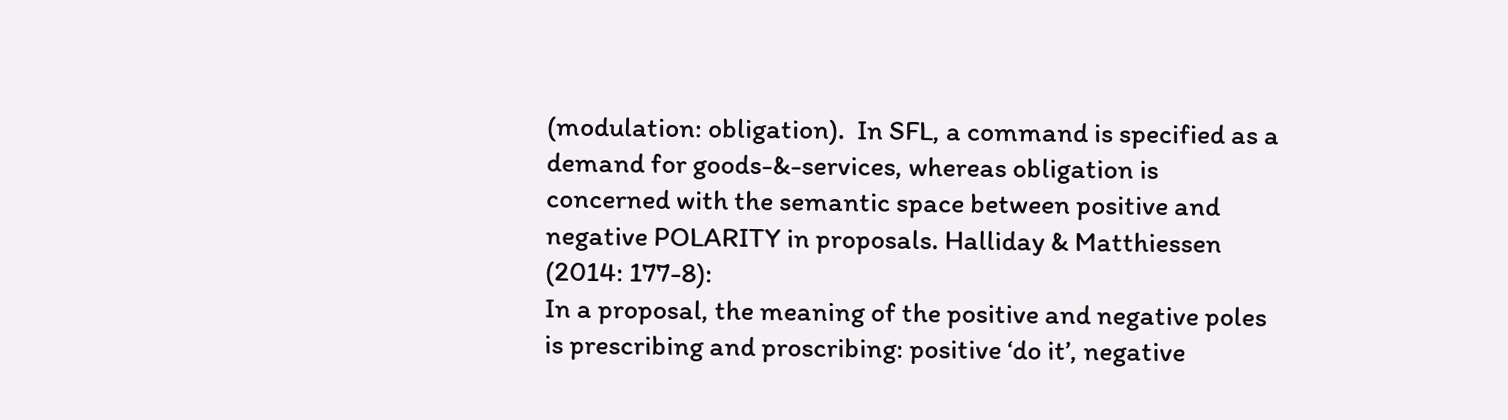(modulation: obligation).  In SFL, a command is specified as a demand for goods-&-services, whereas obligation is concerned with the semantic space between positive and negative POLARITY in proposals. Halliday & Matthiessen (2014: 177-8):
In a proposal, the meaning of the positive and negative poles is prescribing and proscribing: positive ‘do it’, negative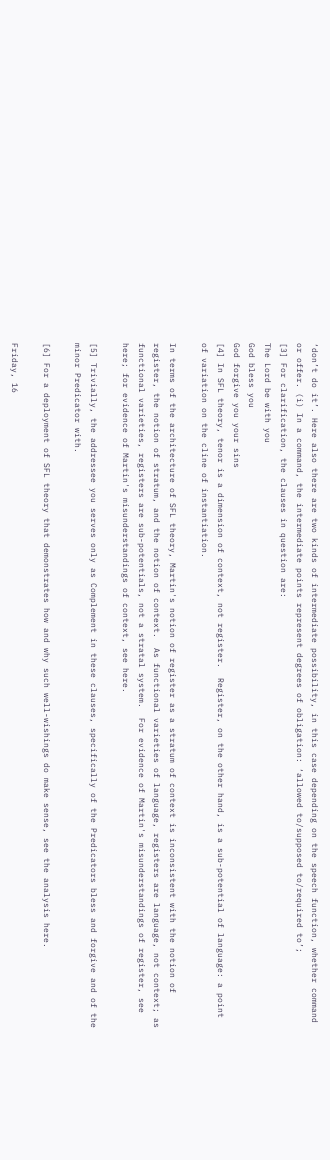‘don’t do it’. Here also there are two kinds of intermediate possibility, in this case depending on the speech function, whether command or offer. (i) In a command, the intermediate points represent degrees of obligation: ‘allowed to/supposed to/required to’;
[3] For clarification, the clauses in question are:
The Lord be with you
God bless you
God forgive you your sins
[4] In SFL theory, tenor is a dimension of context, not register.  Register, on the other hand, is a sub-potential of language: a point of variation on the cline of instantiation.

In terms of the architecture of SFL theory, Martin's notion of register as a stratum of context is inconsistent with the notion of register, the notion of stratum, and the notion of context.  As functional varieties of language, registers are language, not context; as functional varieties, registers are sub-potentials, not a stratal system.  For evidence of Martin's misunderstandings of register, see here; for evidence of Martin's misunderstandings of context, see here.

[5] Trivially, the addressee you serves only as Complement in these clauses, specifically of the Predicators bless and forgive and of the minor Predicator with.

[6] For a deployment of SFL theory that demonstrates how and why such well-wishings do make sense, see the analysis here.

Friday, 16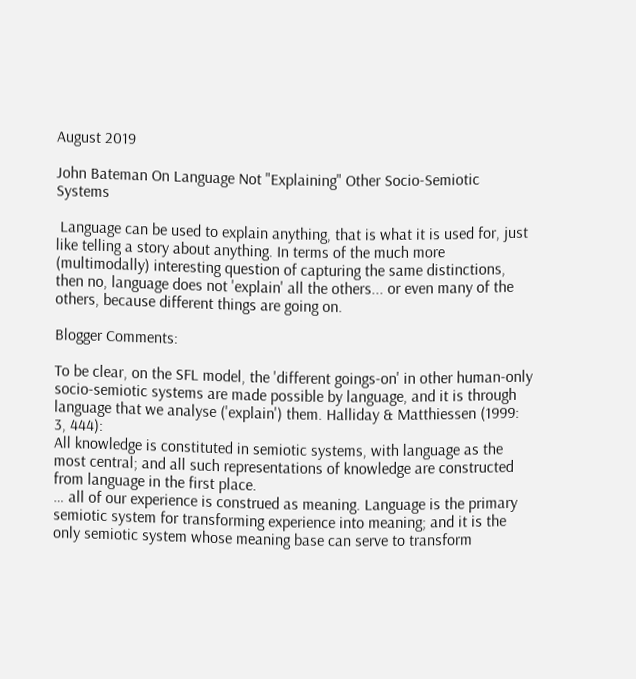August 2019

John Bateman On Language Not "Explaining" Other Socio-Semiotic Systems

 Language can be used to explain anything, that is what it is used for, just like telling a story about anything. In terms of the much more (multimodally) interesting question of capturing the same distinctions, then no, language does not 'explain' all the others... or even many of the others, because different things are going on.

Blogger Comments:

To be clear, on the SFL model, the 'different goings-on' in other human-only socio-semiotic systems are made possible by language, and it is through language that we analyse ('explain') them. Halliday & Matthiessen (1999: 3, 444):
All knowledge is constituted in semiotic systems, with language as the most central; and all such representations of knowledge are constructed from language in the first place.
… all of our experience is construed as meaning. Language is the primary semiotic system for transforming experience into meaning; and it is the only semiotic system whose meaning base can serve to transform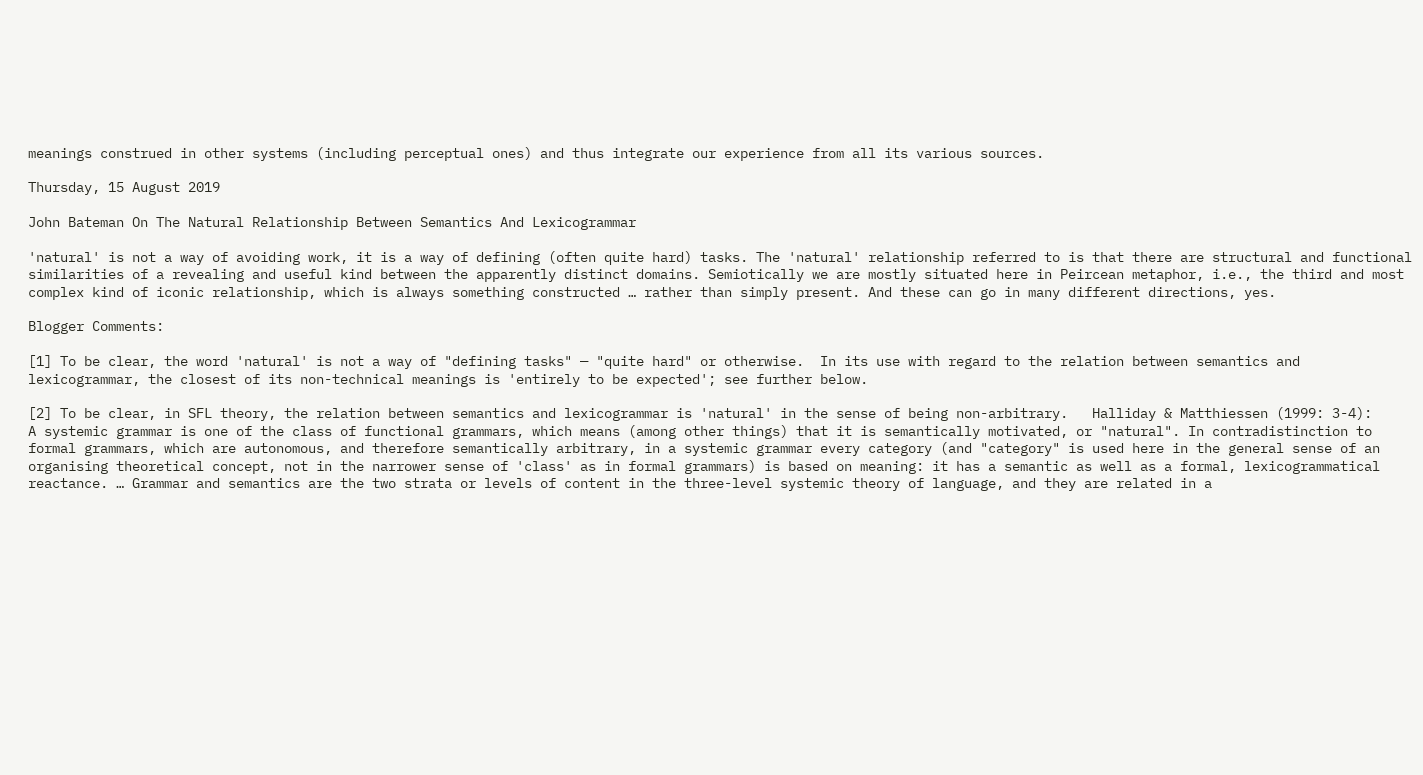meanings construed in other systems (including perceptual ones) and thus integrate our experience from all its various sources.

Thursday, 15 August 2019

John Bateman On The Natural Relationship Between Semantics And Lexicogrammar

'natural' is not a way of avoiding work, it is a way of defining (often quite hard) tasks. The 'natural' relationship referred to is that there are structural and functional similarities of a revealing and useful kind between the apparently distinct domains. Semiotically we are mostly situated here in Peircean metaphor, i.e., the third and most complex kind of iconic relationship, which is always something constructed … rather than simply present. And these can go in many different directions, yes.

Blogger Comments:

[1] To be clear, the word 'natural' is not a way of "defining tasks" — "quite hard" or otherwise.  In its use with regard to the relation between semantics and lexicogrammar, the closest of its non-technical meanings is 'entirely to be expected'; see further below.

[2] To be clear, in SFL theory, the relation between semantics and lexicogrammar is 'natural' in the sense of being non-arbitrary.   Halliday & Matthiessen (1999: 3-4):
A systemic grammar is one of the class of functional grammars, which means (among other things) that it is semantically motivated, or "natural". In contradistinction to formal grammars, which are autonomous, and therefore semantically arbitrary, in a systemic grammar every category (and "category" is used here in the general sense of an organising theoretical concept, not in the narrower sense of 'class' as in formal grammars) is based on meaning: it has a semantic as well as a formal, lexicogrammatical reactance. … Grammar and semantics are the two strata or levels of content in the three-level systemic theory of language, and they are related in a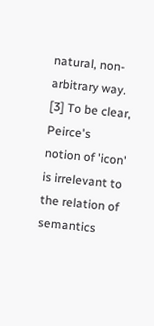natural, non-arbitrary way.
[3] To be clear, Peirce's notion of 'icon' is irrelevant to the relation of semantics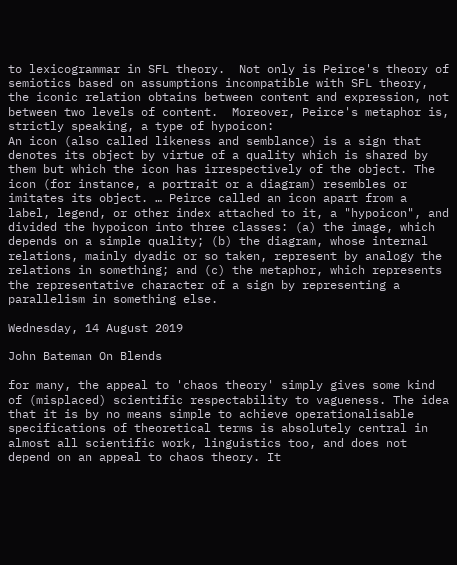to lexicogrammar in SFL theory.  Not only is Peirce's theory of semiotics based on assumptions incompatible with SFL theory, the iconic relation obtains between content and expression, not between two levels of content.  Moreover, Peirce's metaphor is, strictly speaking, a type of hypoicon:
An icon (also called likeness and semblance) is a sign that denotes its object by virtue of a quality which is shared by them but which the icon has irrespectively of the object. The icon (for instance, a portrait or a diagram) resembles or imitates its object. … Peirce called an icon apart from a label, legend, or other index attached to it, a "hypoicon", and divided the hypoicon into three classes: (a) the image, which depends on a simple quality; (b) the diagram, whose internal relations, mainly dyadic or so taken, represent by analogy the relations in something; and (c) the metaphor, which represents the representative character of a sign by representing a parallelism in something else.

Wednesday, 14 August 2019

John Bateman On Blends

for many, the appeal to 'chaos theory' simply gives some kind of (misplaced) scientific respectability to vagueness. The idea that it is by no means simple to achieve operationalisable specifications of theoretical terms is absolutely central in almost all scientific work, linguistics too, and does not depend on an appeal to chaos theory. It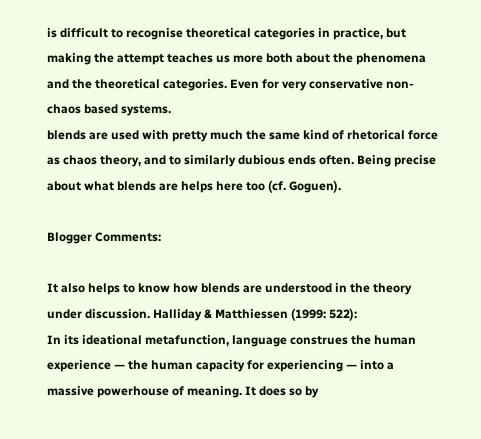is difficult to recognise theoretical categories in practice, but making the attempt teaches us more both about the phenomena and the theoretical categories. Even for very conservative non-chaos based systems.
blends are used with pretty much the same kind of rhetorical force as chaos theory, and to similarly dubious ends often. Being precise about what blends are helps here too (cf. Goguen).

Blogger Comments:

It also helps to know how blends are understood in the theory under discussion. Halliday & Matthiessen (1999: 522):
In its ideational metafunction, language construes the human experience — the human capacity for experiencing — into a massive powerhouse of meaning. It does so by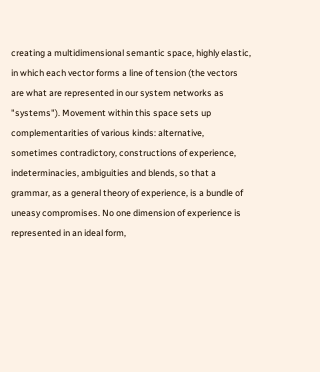creating a multidimensional semantic space, highly elastic, in which each vector forms a line of tension (the vectors are what are represented in our system networks as "systems"). Movement within this space sets up complementarities of various kinds: alternative, sometimes contradictory, constructions of experience, indeterminacies, ambiguities and blends, so that a grammar, as a general theory of experience, is a bundle of uneasy compromises. No one dimension of experience is represented in an ideal form,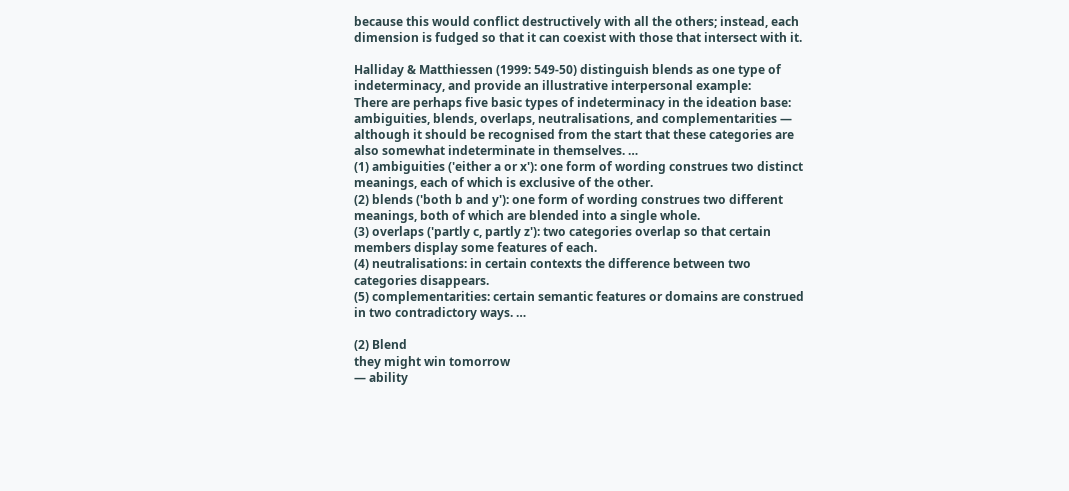because this would conflict destructively with all the others; instead, each dimension is fudged so that it can coexist with those that intersect with it.

Halliday & Matthiessen (1999: 549-50) distinguish blends as one type of indeterminacy, and provide an illustrative interpersonal example:
There are perhaps five basic types of indeterminacy in the ideation base: ambiguities, blends, overlaps, neutralisations, and complementarities — although it should be recognised from the start that these categories are also somewhat indeterminate in themselves. …
(1) ambiguities ('either a or x'): one form of wording construes two distinct meanings, each of which is exclusive of the other.
(2) blends ('both b and y'): one form of wording construes two different meanings, both of which are blended into a single whole.
(3) overlaps ('partly c, partly z'): two categories overlap so that certain members display some features of each.
(4) neutralisations: in certain contexts the difference between two categories disappears.
(5) complementarities: certain semantic features or domains are construed in two contradictory ways. …

(2) Blend
they might win tomorrow
— ability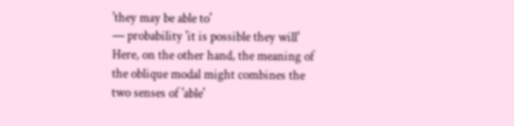'they may be able to'
— probability 'it is possible they will'
Here, on the other hand, the meaning of the oblique modal might combines the two senses of 'able'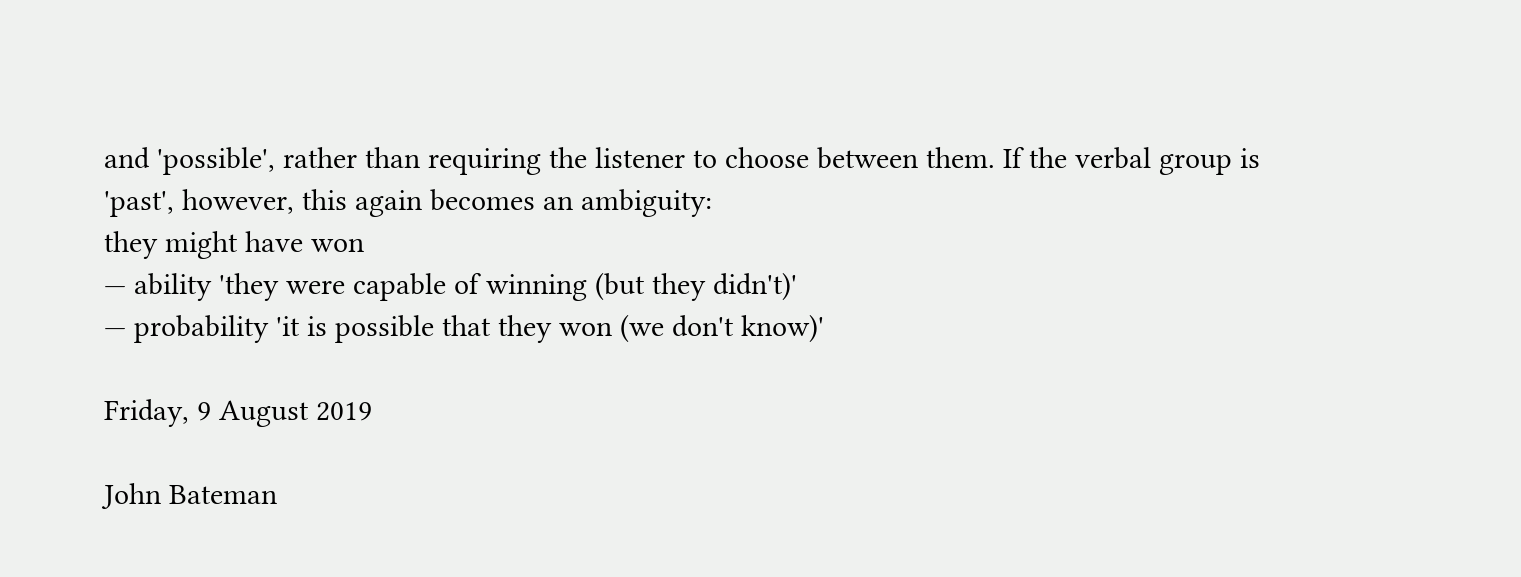and 'possible', rather than requiring the listener to choose between them. If the verbal group is 'past', however, this again becomes an ambiguity:
they might have won
— ability 'they were capable of winning (but they didn't)'
— probability 'it is possible that they won (we don't know)'

Friday, 9 August 2019

John Bateman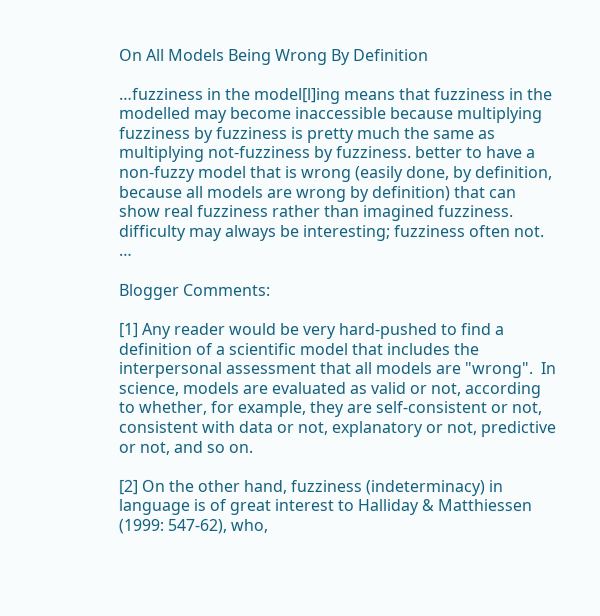On All Models Being Wrong By Definition

…fuzziness in the model[l]ing means that fuzziness in the modelled may become inaccessible because multiplying fuzziness by fuzziness is pretty much the same as multiplying not-fuzziness by fuzziness. better to have a non-fuzzy model that is wrong (easily done, by definition, because all models are wrong by definition) that can show real fuzziness rather than imagined fuzziness. difficulty may always be interesting; fuzziness often not. …

Blogger Comments:

[1] Any reader would be very hard-pushed to find a definition of a scientific model that includes the interpersonal assessment that all models are "wrong".  In science, models are evaluated as valid or not, according to whether, for example, they are self-consistent or not, consistent with data or not, explanatory or not, predictive or not, and so on.

[2] On the other hand, fuzziness (indeterminacy) in language is of great interest to Halliday & Matthiessen (1999: 547-62), who,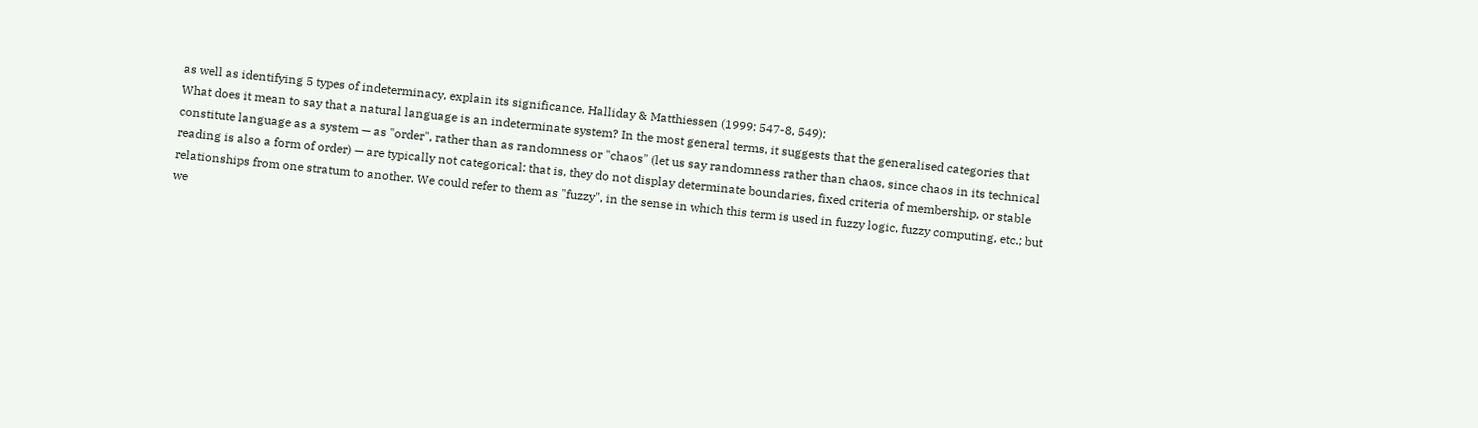as well as identifying 5 types of indeterminacy, explain its significance. Halliday & Matthiessen (1999: 547-8, 549):
What does it mean to say that a natural language is an indeterminate system? In the most general terms, it suggests that the generalised categories that constitute language as a system — as "order", rather than as randomness or "chaos" (let us say randomness rather than chaos, since chaos in its technical reading is also a form of order) — are typically not categorical: that is, they do not display determinate boundaries, fixed criteria of membership, or stable relationships from one stratum to another. We could refer to them as "fuzzy", in the sense in which this term is used in fuzzy logic, fuzzy computing, etc.; but we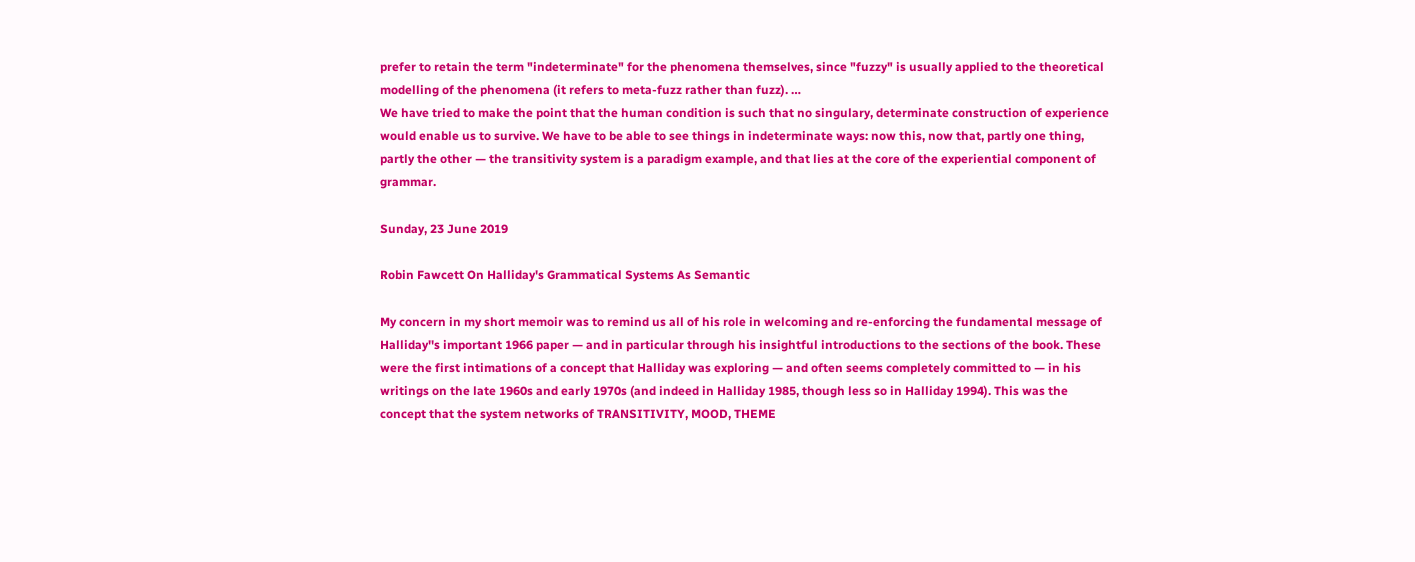prefer to retain the term "indeterminate" for the phenomena themselves, since "fuzzy" is usually applied to the theoretical modelling of the phenomena (it refers to meta-fuzz rather than fuzz). …
We have tried to make the point that the human condition is such that no singulary, determinate construction of experience would enable us to survive. We have to be able to see things in indeterminate ways: now this, now that, partly one thing, partly the other — the transitivity system is a paradigm example, and that lies at the core of the experiential component of grammar.

Sunday, 23 June 2019

Robin Fawcett On Halliday's Grammatical Systems As Semantic

My concern in my short memoir was to remind us all of his role in welcoming and re-enforcing the fundamental message of Halliday''s important 1966 paper — and in particular through his insightful introductions to the sections of the book. These were the first intimations of a concept that Halliday was exploring — and often seems completely committed to — in his writings on the late 1960s and early 1970s (and indeed in Halliday 1985, though less so in Halliday 1994). This was the concept that the system networks of TRANSITIVITY, MOOD, THEME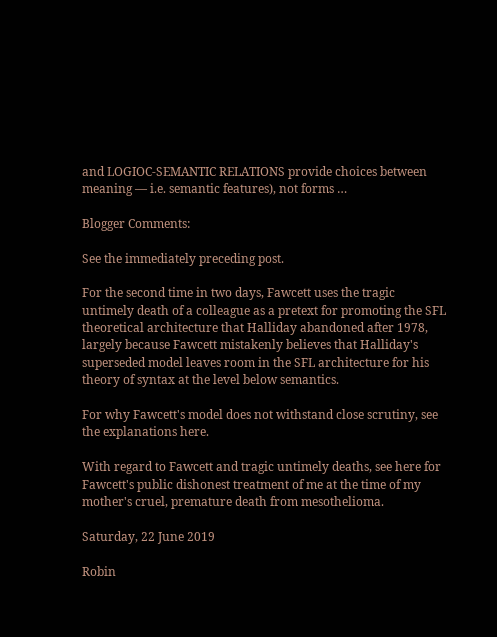and LOGIOC-SEMANTIC RELATIONS provide choices between meaning — i.e. semantic features), not forms …

Blogger Comments:

See the immediately preceding post.

For the second time in two days, Fawcett uses the tragic untimely death of a colleague as a pretext for promoting the SFL theoretical architecture that Halliday abandoned after 1978, largely because Fawcett mistakenly believes that Halliday's superseded model leaves room in the SFL architecture for his theory of syntax at the level below semantics.

For why Fawcett's model does not withstand close scrutiny, see the explanations here.

With regard to Fawcett and tragic untimely deaths, see here for Fawcett's public dishonest treatment of me at the time of my mother's cruel, premature death from mesothelioma.

Saturday, 22 June 2019

Robin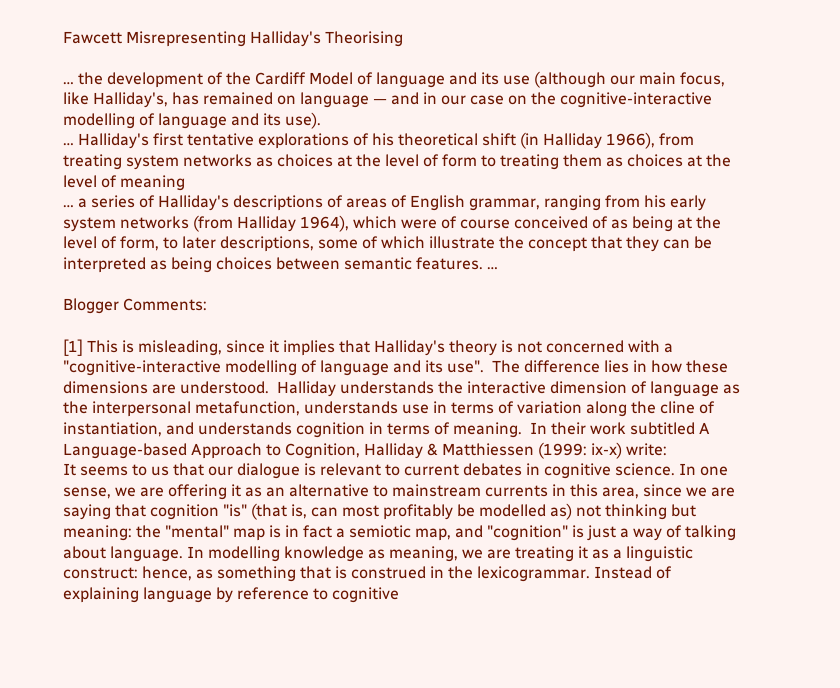Fawcett Misrepresenting Halliday's Theorising

… the development of the Cardiff Model of language and its use (although our main focus, like Halliday's, has remained on language — and in our case on the cognitive-interactive modelling of language and its use).
… Halliday's first tentative explorations of his theoretical shift (in Halliday 1966), from treating system networks as choices at the level of form to treating them as choices at the level of meaning
… a series of Halliday's descriptions of areas of English grammar, ranging from his early system networks (from Halliday 1964), which were of course conceived of as being at the level of form, to later descriptions, some of which illustrate the concept that they can be interpreted as being choices between semantic features. …

Blogger Comments:

[1] This is misleading, since it implies that Halliday's theory is not concerned with a "cognitive-interactive modelling of language and its use".  The difference lies in how these dimensions are understood.  Halliday understands the interactive dimension of language as the interpersonal metafunction, understands use in terms of variation along the cline of instantiation, and understands cognition in terms of meaning.  In their work subtitled A Language-based Approach to Cognition, Halliday & Matthiessen (1999: ix-x) write:
It seems to us that our dialogue is relevant to current debates in cognitive science. In one sense, we are offering it as an alternative to mainstream currents in this area, since we are saying that cognition "is" (that is, can most profitably be modelled as) not thinking but meaning: the "mental" map is in fact a semiotic map, and "cognition" is just a way of talking about language. In modelling knowledge as meaning, we are treating it as a linguistic construct: hence, as something that is construed in the lexicogrammar. Instead of explaining language by reference to cognitive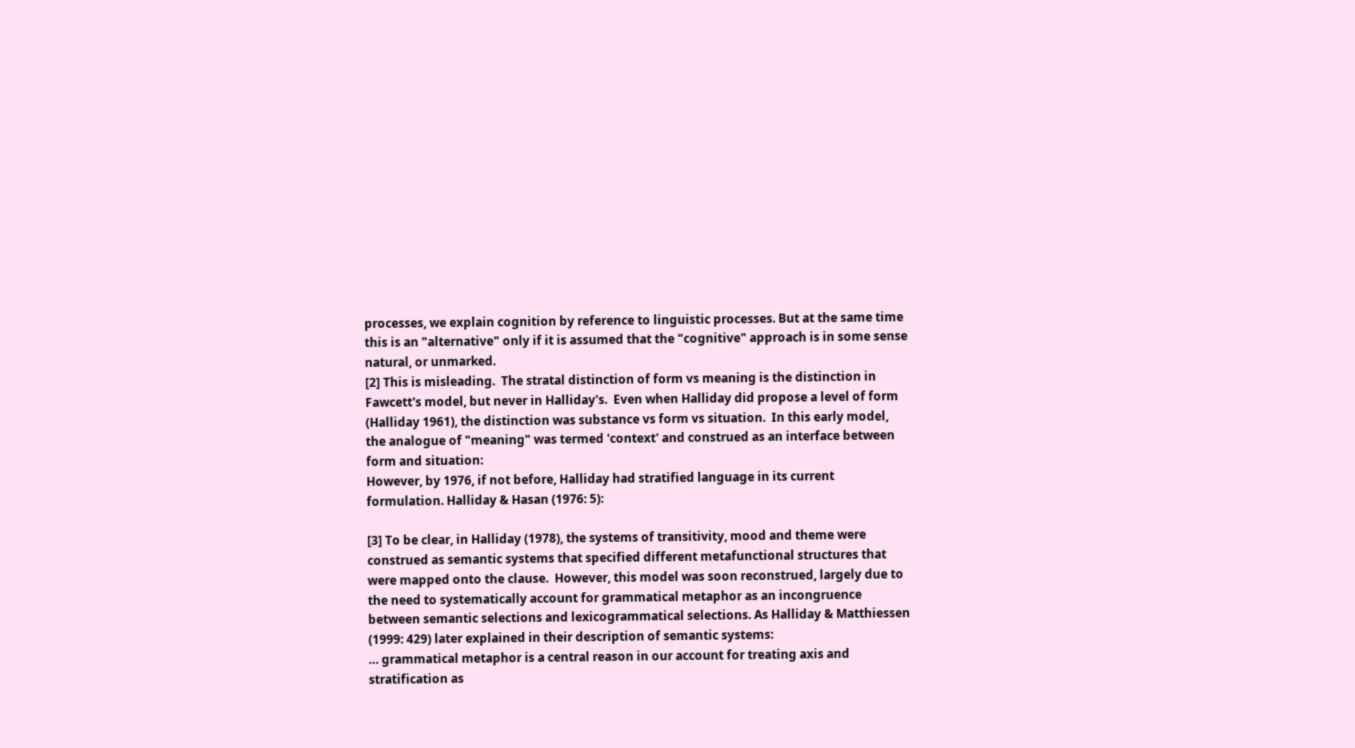processes, we explain cognition by reference to linguistic processes. But at the same time this is an "alternative" only if it is assumed that the "cognitive" approach is in some sense natural, or unmarked.
[2] This is misleading.  The stratal distinction of form vs meaning is the distinction in Fawcett's model, but never in Halliday's.  Even when Halliday did propose a level of form (Halliday 1961), the distinction was substance vs form vs situation.  In this early model, the analogue of "meaning" was termed 'context' and construed as an interface between form and situation:
However, by 1976, if not before, Halliday had stratified language in its current formulation. Halliday & Hasan (1976: 5):

[3] To be clear, in Halliday (1978), the systems of transitivity, mood and theme were construed as semantic systems that specified different metafunctional structures that were mapped onto the clause.  However, this model was soon reconstrued, largely due to the need to systematically account for grammatical metaphor as an incongruence between semantic selections and lexicogrammatical selections. As Halliday & Matthiessen (1999: 429) later explained in their description of semantic systems:
… grammatical metaphor is a central reason in our account for treating axis and stratification as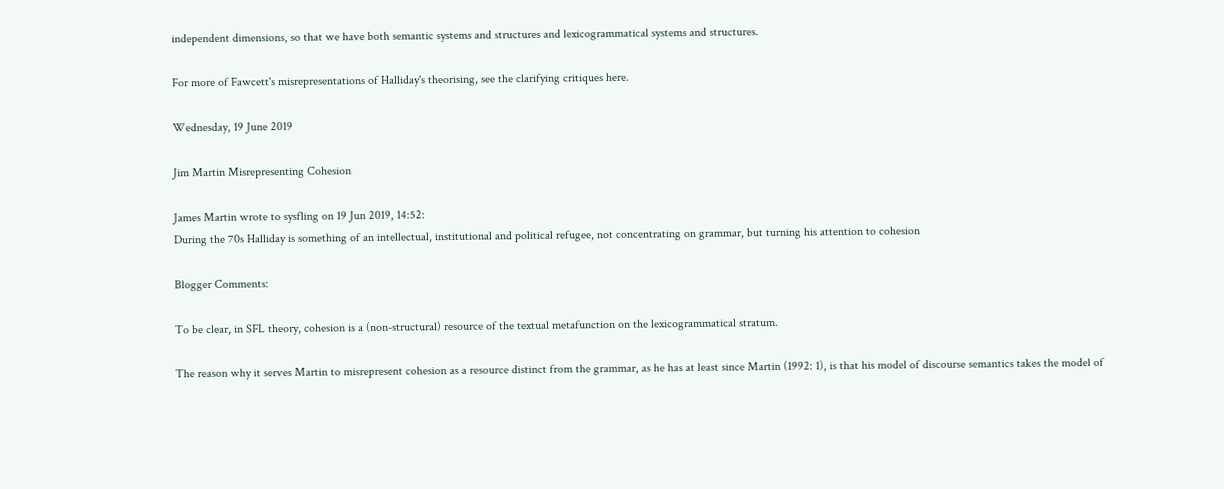independent dimensions, so that we have both semantic systems and structures and lexicogrammatical systems and structures.

For more of Fawcett's misrepresentations of Halliday's theorising, see the clarifying critiques here.

Wednesday, 19 June 2019

Jim Martin Misrepresenting Cohesion

James Martin wrote to sysfling on 19 Jun 2019, 14:52:
During the 70s Halliday is something of an intellectual, institutional and political refugee, not concentrating on grammar, but turning his attention to cohesion

Blogger Comments:

To be clear, in SFL theory, cohesion is a (non-structural) resource of the textual metafunction on the lexicogrammatical stratum.

The reason why it serves Martin to misrepresent cohesion as a resource distinct from the grammar, as he has at least since Martin (1992: 1), is that his model of discourse semantics takes the model of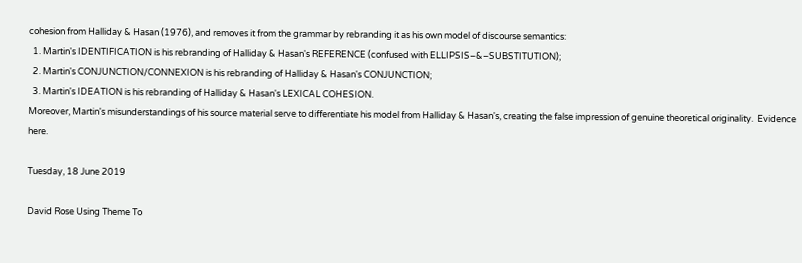cohesion from Halliday & Hasan (1976), and removes it from the grammar by rebranding it as his own model of discourse semantics:
  1. Martin's IDENTIFICATION is his rebranding of Halliday & Hasan's REFERENCE (confused with ELLIPSIS–&–SUBSTITUTION);
  2. Martin's CONJUNCTION/CONNEXION is his rebranding of Halliday & Hasan's CONJUNCTION;
  3. Martin's IDEATION is his rebranding of Halliday & Hasan's LEXICAL COHESION.
Moreover, Martin's misunderstandings of his source material serve to differentiate his model from Halliday & Hasan's, creating the false impression of genuine theoretical originality.  Evidence here.

Tuesday, 18 June 2019

David Rose Using Theme To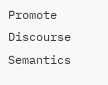Promote Discourse Semantics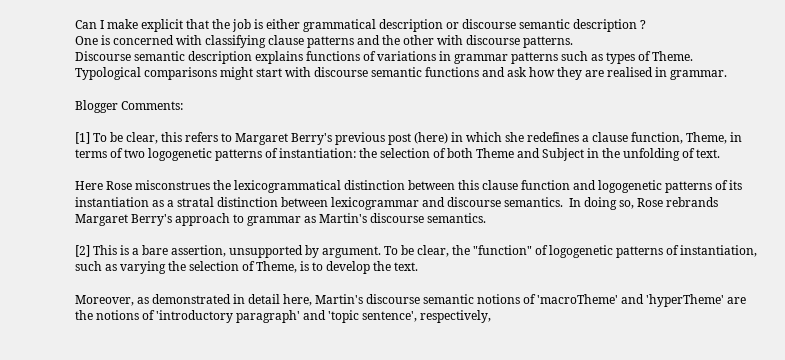Can I make explicit that the job is either grammatical description or discourse semantic description ?
One is concerned with classifying clause patterns and the other with discourse patterns.
Discourse semantic description explains functions of variations in grammar patterns such as types of Theme.
Typological comparisons might start with discourse semantic functions and ask how they are realised in grammar.

Blogger Comments:

[1] To be clear, this refers to Margaret Berry's previous post (here) in which she redefines a clause function, Theme, in terms of two logogenetic patterns of instantiation: the selection of both Theme and Subject in the unfolding of text.

Here Rose misconstrues the lexicogrammatical distinction between this clause function and logogenetic patterns of its instantiation as a stratal distinction between lexicogrammar and discourse semantics.  In doing so, Rose rebrands Margaret Berry's approach to grammar as Martin's discourse semantics.

[2] This is a bare assertion, unsupported by argument. To be clear, the "function" of logogenetic patterns of instantiation, such as varying the selection of Theme, is to develop the text.

Moreover, as demonstrated in detail here, Martin's discourse semantic notions of 'macroTheme' and 'hyperTheme' are the notions of 'introductory paragraph' and 'topic sentence', respectively,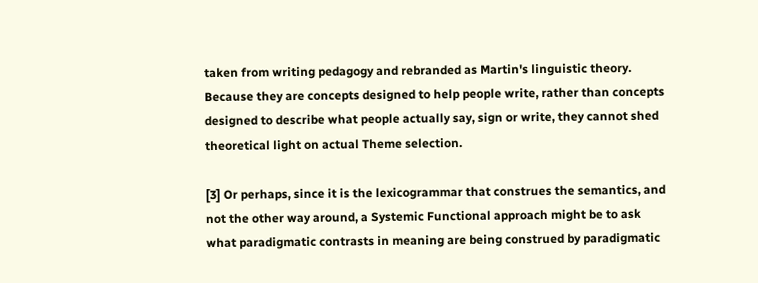taken from writing pedagogy and rebranded as Martin's linguistic theory.  Because they are concepts designed to help people write, rather than concepts designed to describe what people actually say, sign or write, they cannot shed theoretical light on actual Theme selection.

[3] Or perhaps, since it is the lexicogrammar that construes the semantics, and not the other way around, a Systemic Functional approach might be to ask what paradigmatic contrasts in meaning are being construed by paradigmatic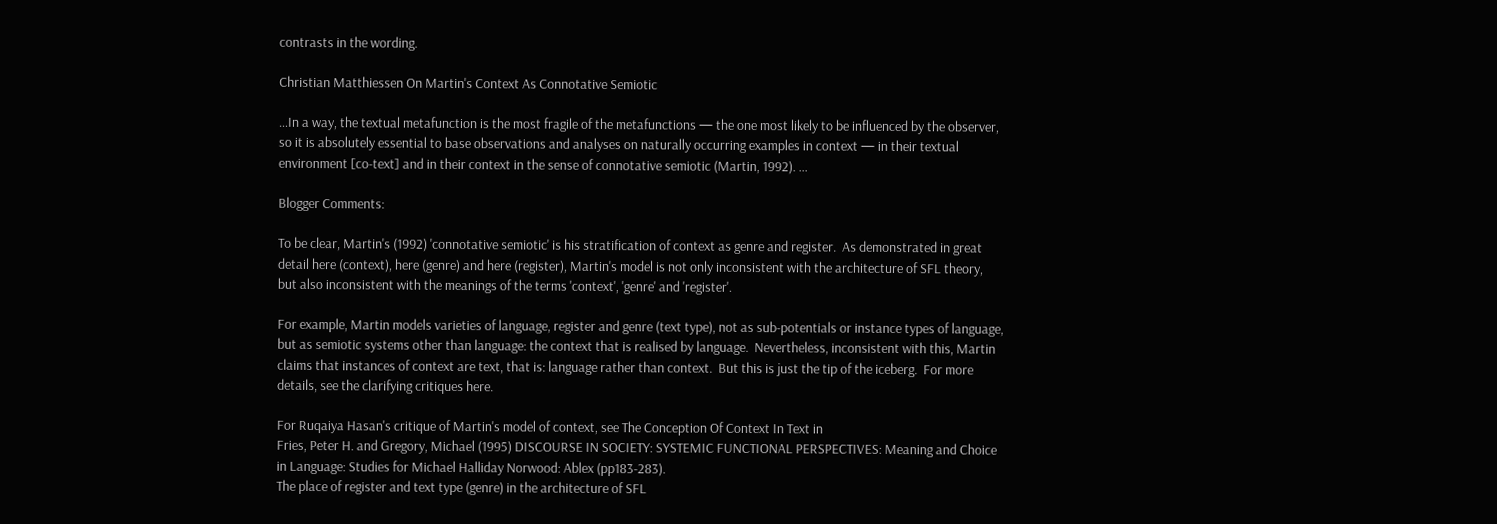contrasts in the wording.

Christian Matthiessen On Martin's Context As Connotative Semiotic

…In a way, the textual metafunction is the most fragile of the metafunctions — the one most likely to be influenced by the observer, so it is absolutely essential to base observations and analyses on naturally occurring examples in context — in their textual environment [co-text] and in their context in the sense of connotative semiotic (Martin, 1992). …

Blogger Comments:

To be clear, Martin's (1992) 'connotative semiotic' is his stratification of context as genre and register.  As demonstrated in great detail here (context), here (genre) and here (register), Martin's model is not only inconsistent with the architecture of SFL theory, but also inconsistent with the meanings of the terms 'context', 'genre' and 'register'.

For example, Martin models varieties of language, register and genre (text type), not as sub-potentials or instance types of language, but as semiotic systems other than language: the context that is realised by language.  Nevertheless, inconsistent with this, Martin claims that instances of context are text, that is: language rather than context.  But this is just the tip of the iceberg.  For more details, see the clarifying critiques here.

For Ruqaiya Hasan's critique of Martin's model of context, see The Conception Of Context In Text in
Fries, Peter H. and Gregory, Michael (1995) DISCOURSE IN SOCIETY: SYSTEMIC FUNCTIONAL PERSPECTIVES: Meaning and Choice in Language: Studies for Michael Halliday Norwood: Ablex (pp183-283).
The place of register and text type (genre) in the architecture of SFL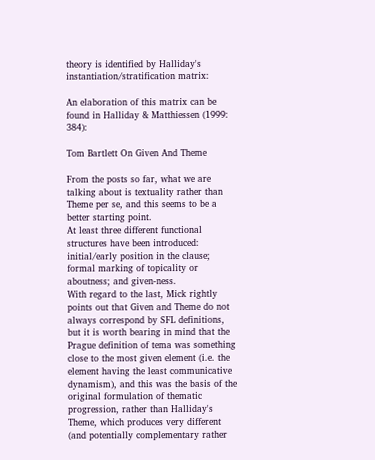theory is identified by Halliday's instantiation/stratification matrix:

An elaboration of this matrix can be found in Halliday & Matthiessen (1999: 384):

Tom Bartlett On Given And Theme

From the posts so far, what we are talking about is textuality rather than Theme per se, and this seems to be a better starting point.
At least three different functional structures have been introduced: initial/early position in the clause; formal marking of topicality or aboutness; and given-ness.
With regard to the last, Mick rightly points out that Given and Theme do not always correspond by SFL definitions, but it is worth bearing in mind that the Prague definition of tema was something close to the most given element (i.e. the element having the least communicative dynamism), and this was the basis of the original formulation of thematic progression, rather than Halliday's Theme, which produces very different (and potentially complementary rather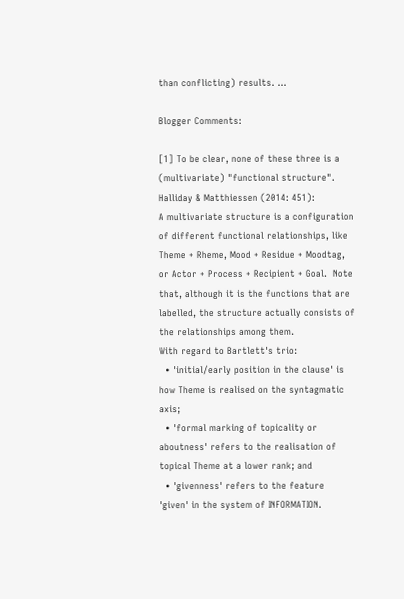than conflicting) results. …

Blogger Comments:

[1] To be clear, none of these three is a (multivariate) "functional structure".  Halliday & Matthiessen (2014: 451):
A multivariate structure is a configuration of different functional relationships, like  Theme + Rheme, Mood + Residue + Moodtag, or Actor + Process + Recipient + Goal.  Note that, although it is the functions that are labelled, the structure actually consists of the relationships among them.
With regard to Bartlett's trio:
  • 'initial/early position in the clause' is how Theme is realised on the syntagmatic axis;
  • 'formal marking of topicality or aboutness' refers to the realisation of topical Theme at a lower rank; and
  • 'givenness' refers to the feature 'given' in the system of INFORMATION.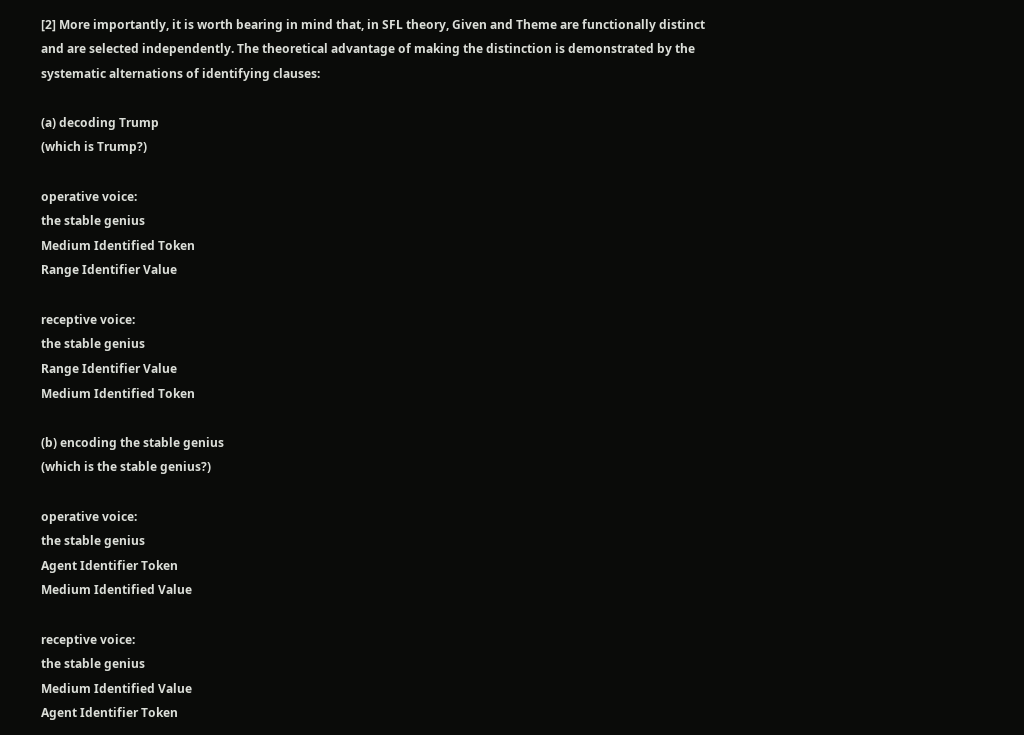[2] More importantly, it is worth bearing in mind that, in SFL theory, Given and Theme are functionally distinct and are selected independently. The theoretical advantage of making the distinction is demonstrated by the systematic alternations of identifying clauses:

(a) decoding Trump
(which is Trump?)

operative voice:
the stable genius
Medium Identified Token
Range Identifier Value

receptive voice:
the stable genius
Range Identifier Value
Medium Identified Token

(b) encoding the stable genius
(which is the stable genius?)

operative voice:
the stable genius
Agent Identifier Token
Medium Identified Value

receptive voice:
the stable genius
Medium Identified Value
Agent Identifier Token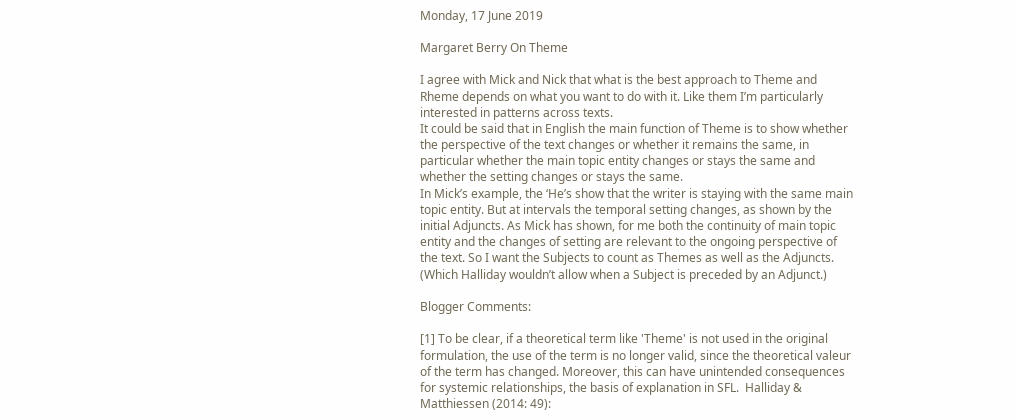Monday, 17 June 2019

Margaret Berry On Theme

I agree with Mick and Nick that what is the best approach to Theme and Rheme depends on what you want to do with it. Like them I’m particularly interested in patterns across texts.
It could be said that in English the main function of Theme is to show whether the perspective of the text changes or whether it remains the same, in particular whether the main topic entity changes or stays the same and whether the setting changes or stays the same.
In Mick’s example, the ‘He’s show that the writer is staying with the same main topic entity. But at intervals the temporal setting changes, as shown by the initial Adjuncts. As Mick has shown, for me both the continuity of main topic entity and the changes of setting are relevant to the ongoing perspective of the text. So I want the Subjects to count as Themes as well as the Adjuncts. (Which Halliday wouldn’t allow when a Subject is preceded by an Adjunct.)

Blogger Comments:

[1] To be clear, if a theoretical term like 'Theme' is not used in the original formulation, the use of the term is no longer valid, since the theoretical valeur of the term has changed. Moreover, this can have unintended consequences for systemic relationships, the basis of explanation in SFL.  Halliday & Matthiessen (2014: 49):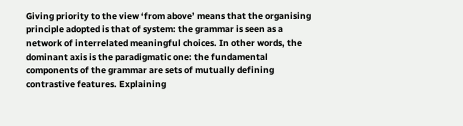Giving priority to the view ‘from above’ means that the organising principle adopted is that of system: the grammar is seen as a network of interrelated meaningful choices. In other words, the dominant axis is the paradigmatic one: the fundamental components of the grammar are sets of mutually defining contrastive features. Explaining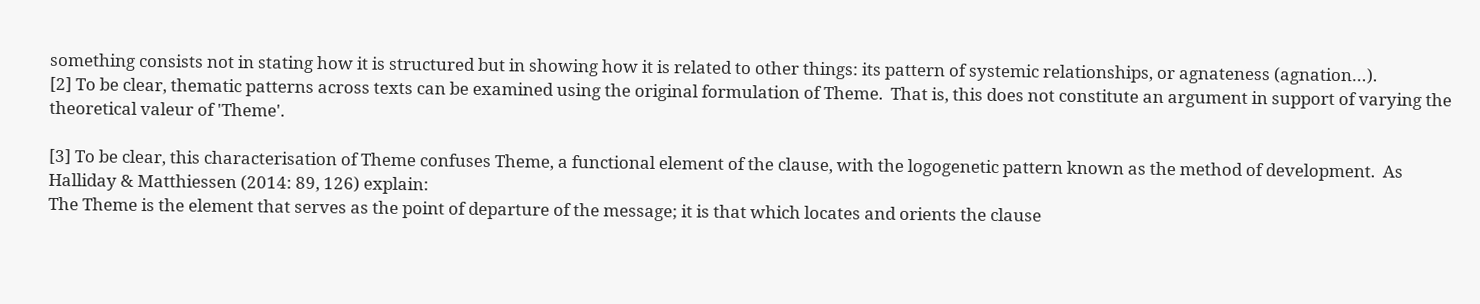something consists not in stating how it is structured but in showing how it is related to other things: its pattern of systemic relationships, or agnateness (agnation…).
[2] To be clear, thematic patterns across texts can be examined using the original formulation of Theme.  That is, this does not constitute an argument in support of varying the theoretical valeur of 'Theme'.

[3] To be clear, this characterisation of Theme confuses Theme, a functional element of the clause, with the logogenetic pattern known as the method of development.  As Halliday & Matthiessen (2014: 89, 126) explain:
The Theme is the element that serves as the point of departure of the message; it is that which locates and orients the clause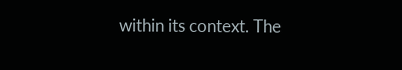within its context. The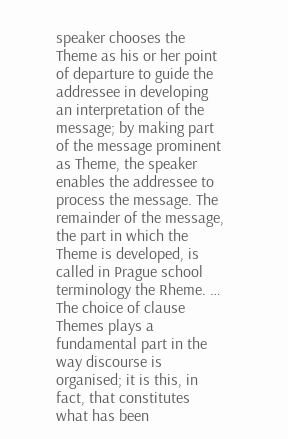speaker chooses the Theme as his or her point of departure to guide the addressee in developing an interpretation of the message; by making part of the message prominent as Theme, the speaker enables the addressee to process the message. The remainder of the message, the part in which the Theme is developed, is called in Prague school terminology the Rheme. …
The choice of clause Themes plays a fundamental part in the way discourse is organised; it is this, in fact, that constitutes what has been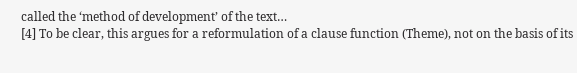called the ‘method of development’ of the text…
[4] To be clear, this argues for a reformulation of a clause function (Theme), not on the basis of its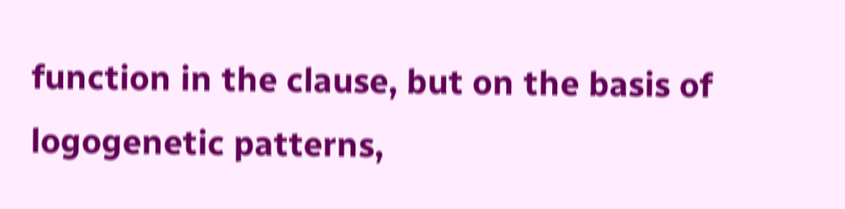function in the clause, but on the basis of logogenetic patterns,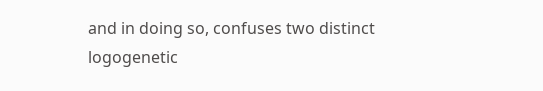and in doing so, confuses two distinct logogenetic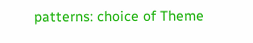patterns: choice of Theme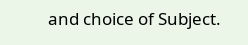and choice of Subject.